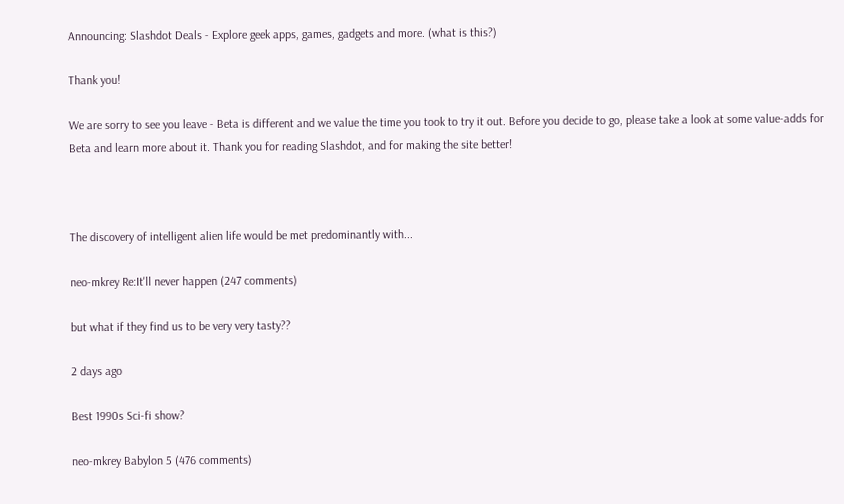Announcing: Slashdot Deals - Explore geek apps, games, gadgets and more. (what is this?)

Thank you!

We are sorry to see you leave - Beta is different and we value the time you took to try it out. Before you decide to go, please take a look at some value-adds for Beta and learn more about it. Thank you for reading Slashdot, and for making the site better!



The discovery of intelligent alien life would be met predominantly with...

neo-mkrey Re:It'll never happen (247 comments)

but what if they find us to be very very tasty??

2 days ago

Best 1990s Sci-fi show?

neo-mkrey Babylon 5 (476 comments)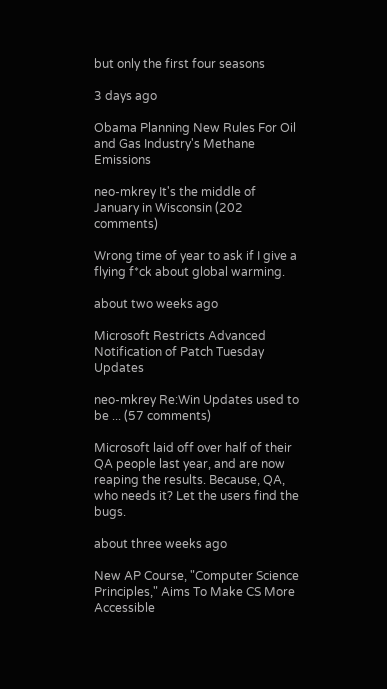but only the first four seasons

3 days ago

Obama Planning New Rules For Oil and Gas Industry's Methane Emissions

neo-mkrey It's the middle of January in Wisconsin (202 comments)

Wrong time of year to ask if I give a flying f*ck about global warming.

about two weeks ago

Microsoft Restricts Advanced Notification of Patch Tuesday Updates

neo-mkrey Re:Win Updates used to be ... (57 comments)

Microsoft laid off over half of their QA people last year, and are now reaping the results. Because, QA, who needs it? Let the users find the bugs.

about three weeks ago

New AP Course, "Computer Science Principles," Aims To Make CS More Accessible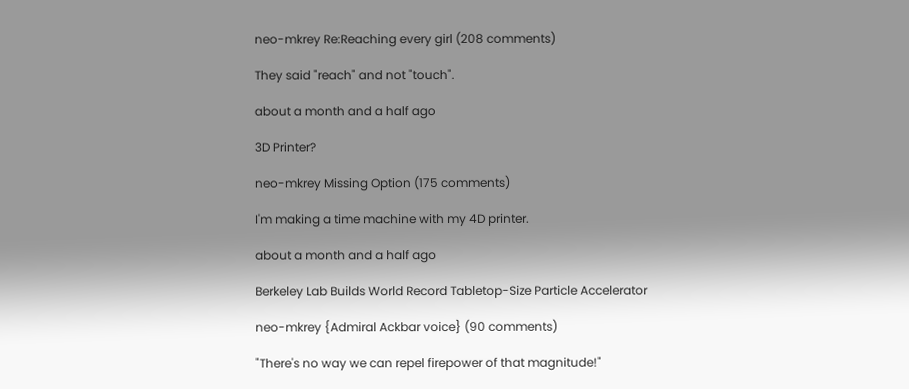neo-mkrey Re:Reaching every girl (208 comments)

They said "reach" and not "touch".

about a month and a half ago

3D Printer?

neo-mkrey Missing Option (175 comments)

I'm making a time machine with my 4D printer.

about a month and a half ago

Berkeley Lab Builds World Record Tabletop-Size Particle Accelerator

neo-mkrey {Admiral Ackbar voice} (90 comments)

"There's no way we can repel firepower of that magnitude!"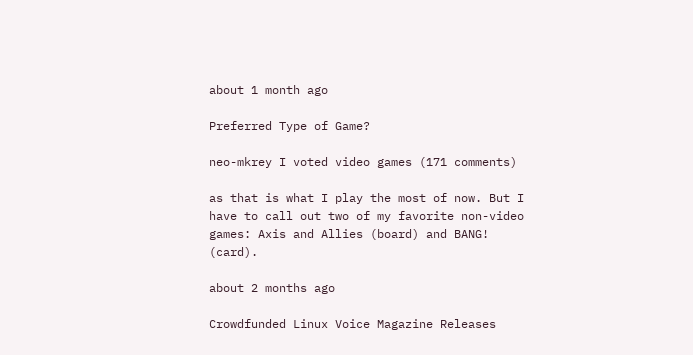about 1 month ago

Preferred Type of Game?

neo-mkrey I voted video games (171 comments)

as that is what I play the most of now. But I have to call out two of my favorite non-video games: Axis and Allies (board) and BANG! (card).

about 2 months ago

Crowdfunded Linux Voice Magazine Releases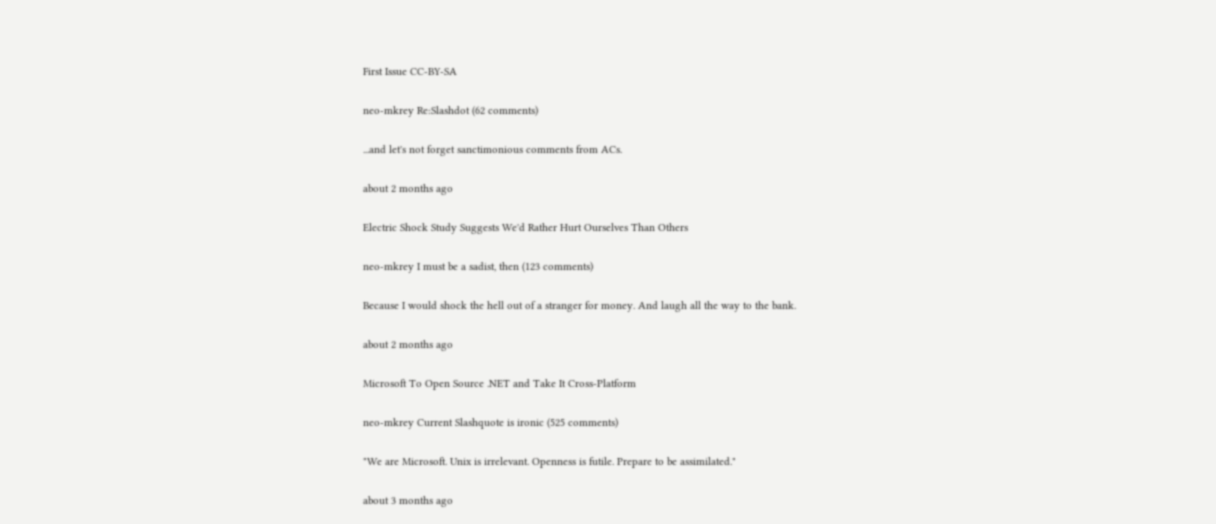First Issue CC-BY-SA

neo-mkrey Re:Slashdot (62 comments)

...and let's not forget sanctimonious comments from ACs.

about 2 months ago

Electric Shock Study Suggests We'd Rather Hurt Ourselves Than Others

neo-mkrey I must be a sadist, then (123 comments)

Because I would shock the hell out of a stranger for money. And laugh all the way to the bank.

about 2 months ago

Microsoft To Open Source .NET and Take It Cross-Platform

neo-mkrey Current Slashquote is ironic (525 comments)

"We are Microsoft. Unix is irrelevant. Openness is futile. Prepare to be assimilated."

about 3 months ago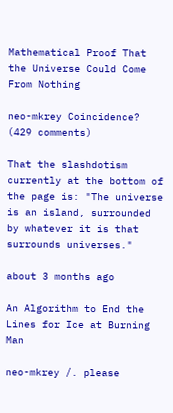Mathematical Proof That the Universe Could Come From Nothing

neo-mkrey Coincidence? (429 comments)

That the slashdotism currently at the bottom of the page is: "The universe is an island, surrounded by whatever it is that surrounds universes."

about 3 months ago

An Algorithm to End the Lines for Ice at Burning Man

neo-mkrey /. please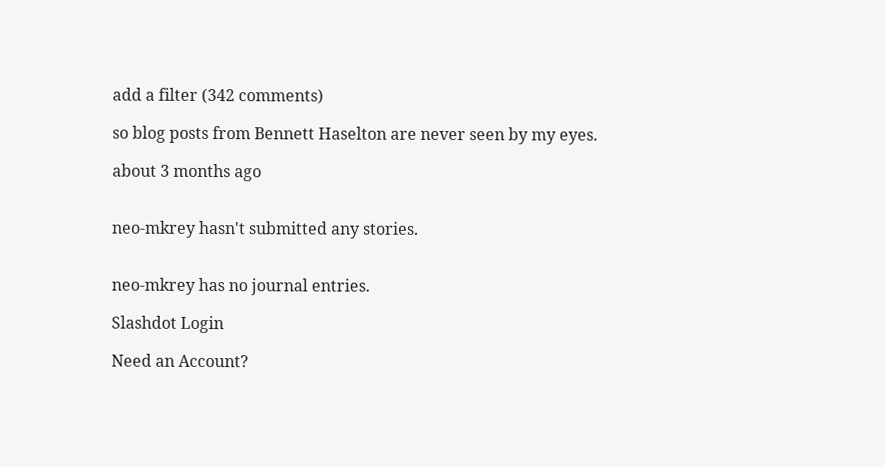add a filter (342 comments)

so blog posts from Bennett Haselton are never seen by my eyes.

about 3 months ago


neo-mkrey hasn't submitted any stories.


neo-mkrey has no journal entries.

Slashdot Login

Need an Account?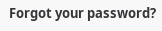Forgot your password?